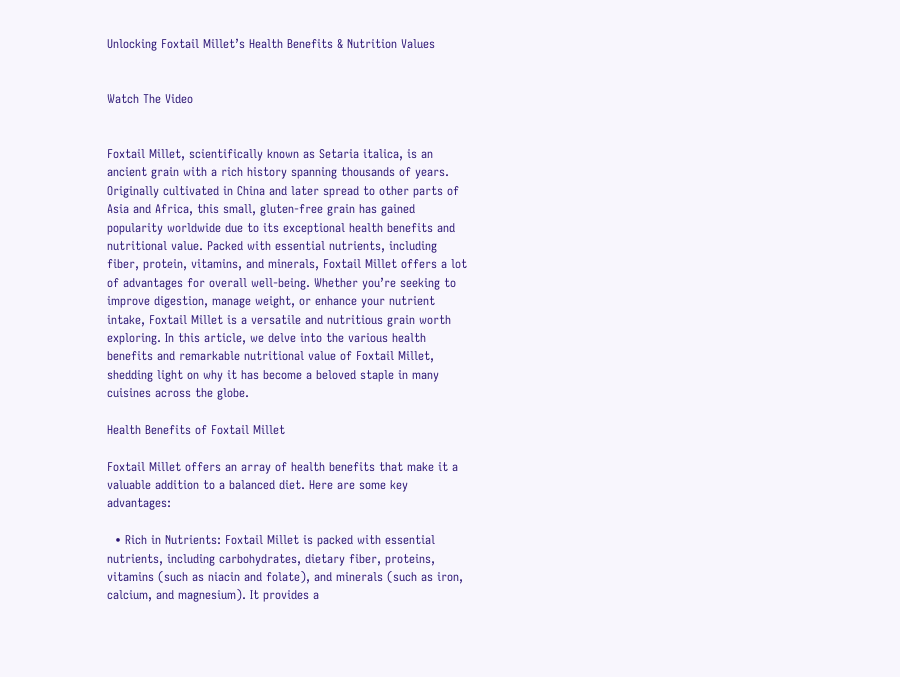Unlocking Foxtail Millet’s Health Benefits & Nutrition Values


Watch The Video


Foxtail Millet, scientifically known as Setaria italica, is an ancient grain with a rich history spanning thousands of years. Originally cultivated in China and later spread to other parts of Asia and Africa, this small, gluten-free grain has gained popularity worldwide due to its exceptional health benefits and nutritional value. Packed with essential nutrients, including fiber, protein, vitamins, and minerals, Foxtail Millet offers a lot of advantages for overall well-being. Whether you’re seeking to improve digestion, manage weight, or enhance your nutrient intake, Foxtail Millet is a versatile and nutritious grain worth exploring. In this article, we delve into the various health benefits and remarkable nutritional value of Foxtail Millet, shedding light on why it has become a beloved staple in many cuisines across the globe.

Health Benefits of Foxtail Millet

Foxtail Millet offers an array of health benefits that make it a valuable addition to a balanced diet. Here are some key advantages:

  • Rich in Nutrients: Foxtail Millet is packed with essential nutrients, including carbohydrates, dietary fiber, proteins, vitamins (such as niacin and folate), and minerals (such as iron, calcium, and magnesium). It provides a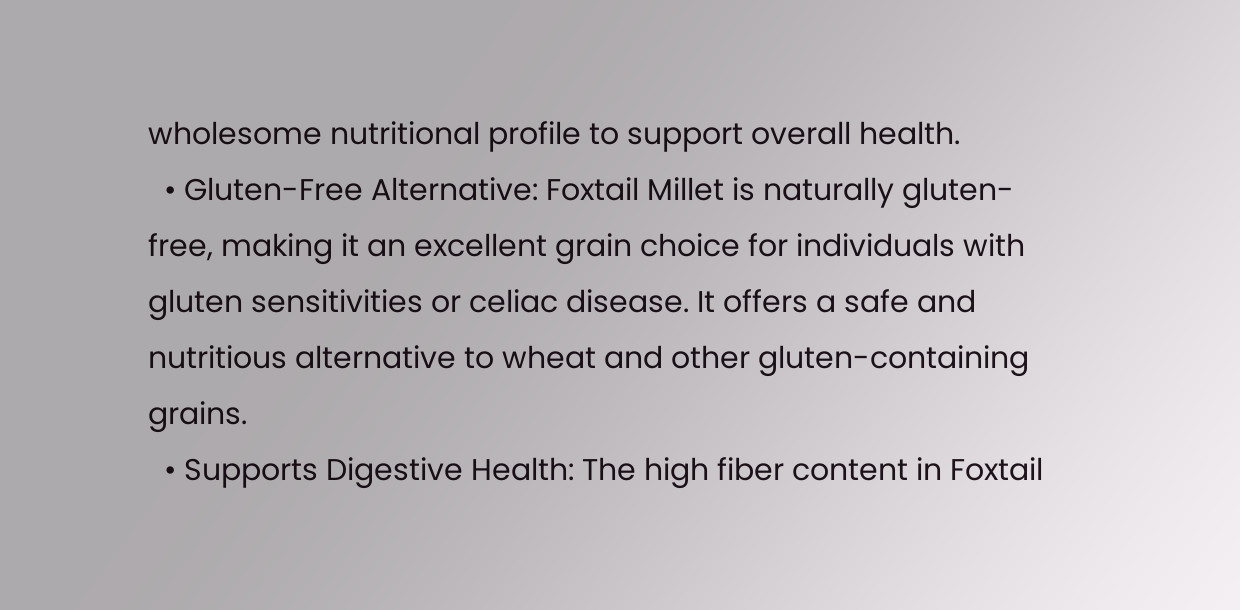wholesome nutritional profile to support overall health.
  • Gluten-Free Alternative: Foxtail Millet is naturally gluten-free, making it an excellent grain choice for individuals with gluten sensitivities or celiac disease. It offers a safe and nutritious alternative to wheat and other gluten-containing grains.
  • Supports Digestive Health: The high fiber content in Foxtail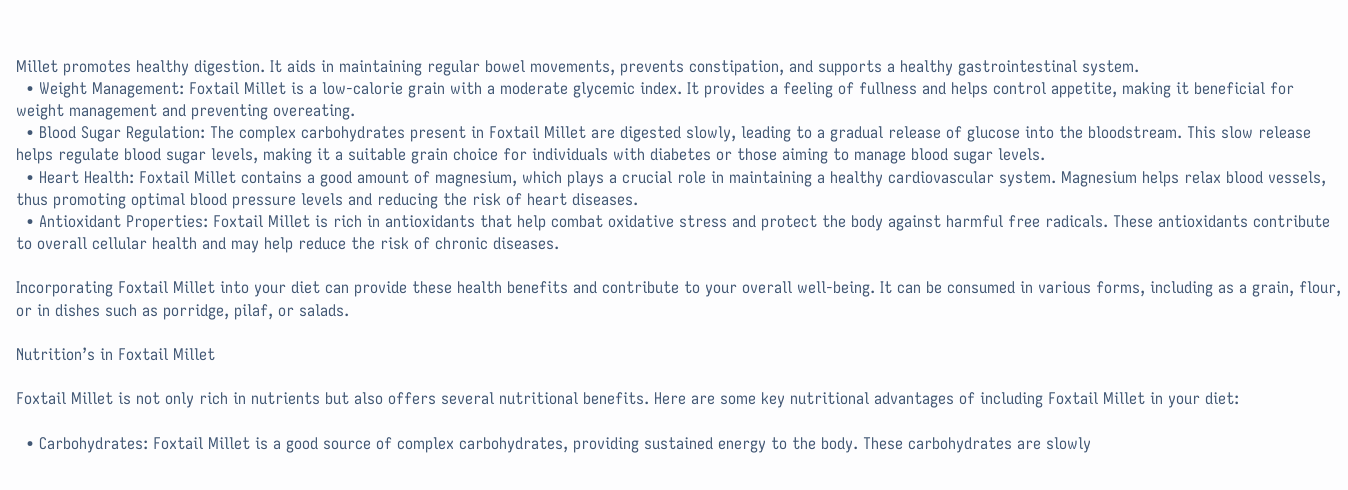Millet promotes healthy digestion. It aids in maintaining regular bowel movements, prevents constipation, and supports a healthy gastrointestinal system.
  • Weight Management: Foxtail Millet is a low-calorie grain with a moderate glycemic index. It provides a feeling of fullness and helps control appetite, making it beneficial for weight management and preventing overeating.
  • Blood Sugar Regulation: The complex carbohydrates present in Foxtail Millet are digested slowly, leading to a gradual release of glucose into the bloodstream. This slow release helps regulate blood sugar levels, making it a suitable grain choice for individuals with diabetes or those aiming to manage blood sugar levels.
  • Heart Health: Foxtail Millet contains a good amount of magnesium, which plays a crucial role in maintaining a healthy cardiovascular system. Magnesium helps relax blood vessels, thus promoting optimal blood pressure levels and reducing the risk of heart diseases.
  • Antioxidant Properties: Foxtail Millet is rich in antioxidants that help combat oxidative stress and protect the body against harmful free radicals. These antioxidants contribute to overall cellular health and may help reduce the risk of chronic diseases.

Incorporating Foxtail Millet into your diet can provide these health benefits and contribute to your overall well-being. It can be consumed in various forms, including as a grain, flour, or in dishes such as porridge, pilaf, or salads.

Nutrition’s in Foxtail Millet

Foxtail Millet is not only rich in nutrients but also offers several nutritional benefits. Here are some key nutritional advantages of including Foxtail Millet in your diet:

  • Carbohydrates: Foxtail Millet is a good source of complex carbohydrates, providing sustained energy to the body. These carbohydrates are slowly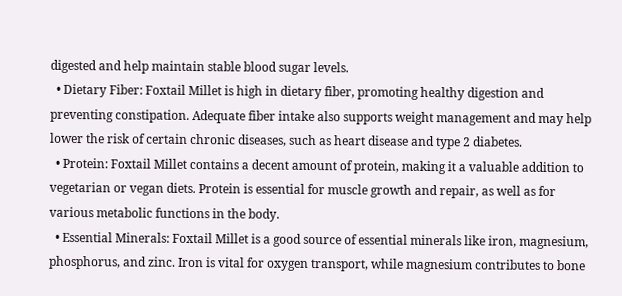digested and help maintain stable blood sugar levels.
  • Dietary Fiber: Foxtail Millet is high in dietary fiber, promoting healthy digestion and preventing constipation. Adequate fiber intake also supports weight management and may help lower the risk of certain chronic diseases, such as heart disease and type 2 diabetes.
  • Protein: Foxtail Millet contains a decent amount of protein, making it a valuable addition to vegetarian or vegan diets. Protein is essential for muscle growth and repair, as well as for various metabolic functions in the body.
  • Essential Minerals: Foxtail Millet is a good source of essential minerals like iron, magnesium, phosphorus, and zinc. Iron is vital for oxygen transport, while magnesium contributes to bone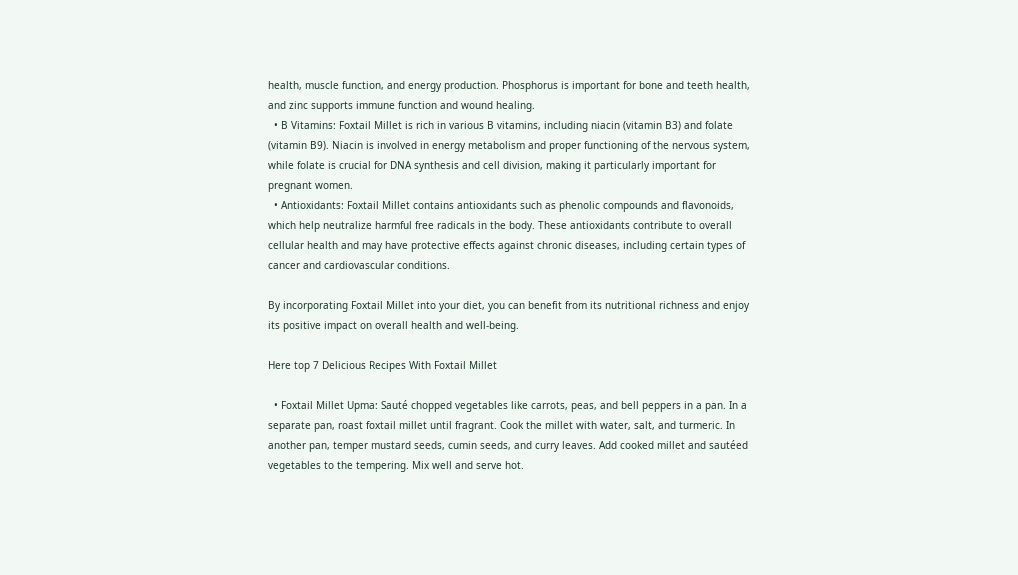health, muscle function, and energy production. Phosphorus is important for bone and teeth health, and zinc supports immune function and wound healing.
  • B Vitamins: Foxtail Millet is rich in various B vitamins, including niacin (vitamin B3) and folate (vitamin B9). Niacin is involved in energy metabolism and proper functioning of the nervous system, while folate is crucial for DNA synthesis and cell division, making it particularly important for pregnant women.
  • Antioxidants: Foxtail Millet contains antioxidants such as phenolic compounds and flavonoids, which help neutralize harmful free radicals in the body. These antioxidants contribute to overall cellular health and may have protective effects against chronic diseases, including certain types of cancer and cardiovascular conditions.

By incorporating Foxtail Millet into your diet, you can benefit from its nutritional richness and enjoy its positive impact on overall health and well-being.

Here top 7 Delicious Recipes With Foxtail Millet

  • Foxtail Millet Upma: Sauté chopped vegetables like carrots, peas, and bell peppers in a pan. In a separate pan, roast foxtail millet until fragrant. Cook the millet with water, salt, and turmeric. In another pan, temper mustard seeds, cumin seeds, and curry leaves. Add cooked millet and sautéed vegetables to the tempering. Mix well and serve hot.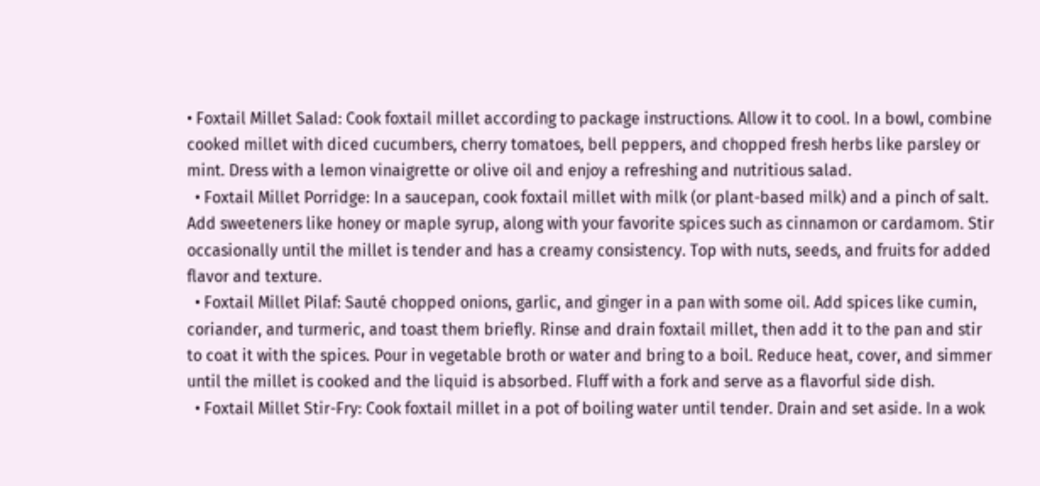• Foxtail Millet Salad: Cook foxtail millet according to package instructions. Allow it to cool. In a bowl, combine cooked millet with diced cucumbers, cherry tomatoes, bell peppers, and chopped fresh herbs like parsley or mint. Dress with a lemon vinaigrette or olive oil and enjoy a refreshing and nutritious salad.
  • Foxtail Millet Porridge: In a saucepan, cook foxtail millet with milk (or plant-based milk) and a pinch of salt. Add sweeteners like honey or maple syrup, along with your favorite spices such as cinnamon or cardamom. Stir occasionally until the millet is tender and has a creamy consistency. Top with nuts, seeds, and fruits for added flavor and texture.
  • Foxtail Millet Pilaf: Sauté chopped onions, garlic, and ginger in a pan with some oil. Add spices like cumin, coriander, and turmeric, and toast them briefly. Rinse and drain foxtail millet, then add it to the pan and stir to coat it with the spices. Pour in vegetable broth or water and bring to a boil. Reduce heat, cover, and simmer until the millet is cooked and the liquid is absorbed. Fluff with a fork and serve as a flavorful side dish.
  • Foxtail Millet Stir-Fry: Cook foxtail millet in a pot of boiling water until tender. Drain and set aside. In a wok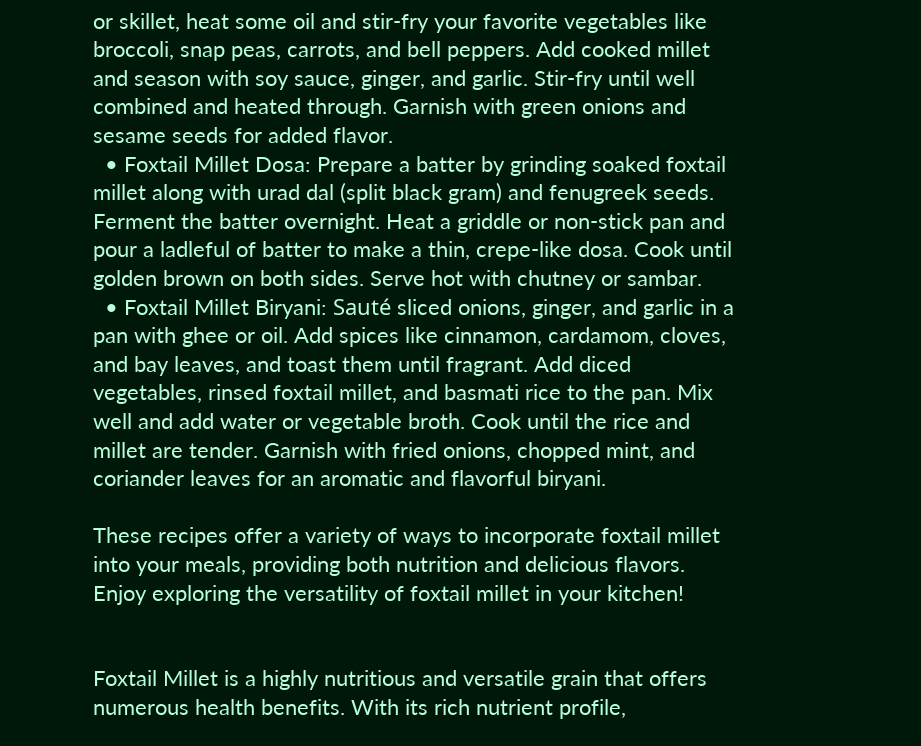or skillet, heat some oil and stir-fry your favorite vegetables like broccoli, snap peas, carrots, and bell peppers. Add cooked millet and season with soy sauce, ginger, and garlic. Stir-fry until well combined and heated through. Garnish with green onions and sesame seeds for added flavor.
  • Foxtail Millet Dosa: Prepare a batter by grinding soaked foxtail millet along with urad dal (split black gram) and fenugreek seeds. Ferment the batter overnight. Heat a griddle or non-stick pan and pour a ladleful of batter to make a thin, crepe-like dosa. Cook until golden brown on both sides. Serve hot with chutney or sambar.
  • Foxtail Millet Biryani: Sauté sliced onions, ginger, and garlic in a pan with ghee or oil. Add spices like cinnamon, cardamom, cloves, and bay leaves, and toast them until fragrant. Add diced vegetables, rinsed foxtail millet, and basmati rice to the pan. Mix well and add water or vegetable broth. Cook until the rice and millet are tender. Garnish with fried onions, chopped mint, and coriander leaves for an aromatic and flavorful biryani.

These recipes offer a variety of ways to incorporate foxtail millet into your meals, providing both nutrition and delicious flavors. Enjoy exploring the versatility of foxtail millet in your kitchen!


Foxtail Millet is a highly nutritious and versatile grain that offers numerous health benefits. With its rich nutrient profile,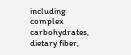including complex carbohydrates, dietary fiber,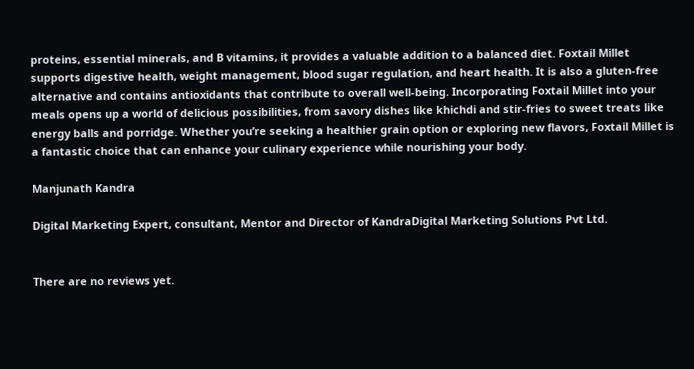proteins, essential minerals, and B vitamins, it provides a valuable addition to a balanced diet. Foxtail Millet supports digestive health, weight management, blood sugar regulation, and heart health. It is also a gluten-free alternative and contains antioxidants that contribute to overall well-being. Incorporating Foxtail Millet into your meals opens up a world of delicious possibilities, from savory dishes like khichdi and stir-fries to sweet treats like energy balls and porridge. Whether you’re seeking a healthier grain option or exploring new flavors, Foxtail Millet is a fantastic choice that can enhance your culinary experience while nourishing your body.

Manjunath Kandra

Digital Marketing Expert, consultant, Mentor and Director of KandraDigital Marketing Solutions Pvt Ltd.


There are no reviews yet.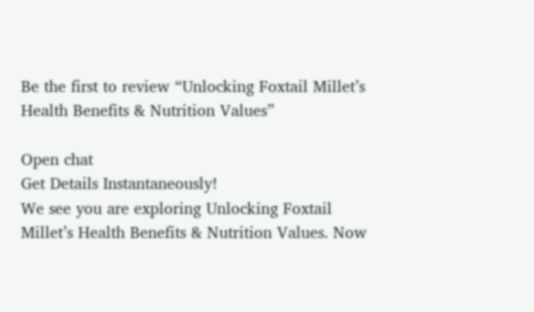Be the first to review “Unlocking Foxtail Millet’s Health Benefits & Nutrition Values”

Open chat
Get Details Instantaneously!
We see you are exploring Unlocking Foxtail Millet’s Health Benefits & Nutrition Values. Now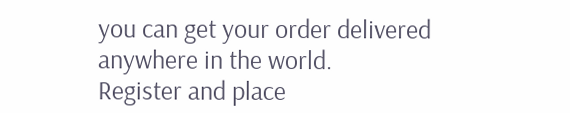you can get your order delivered anywhere in the world.
Register and place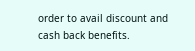order to avail discount and cash back benefits.